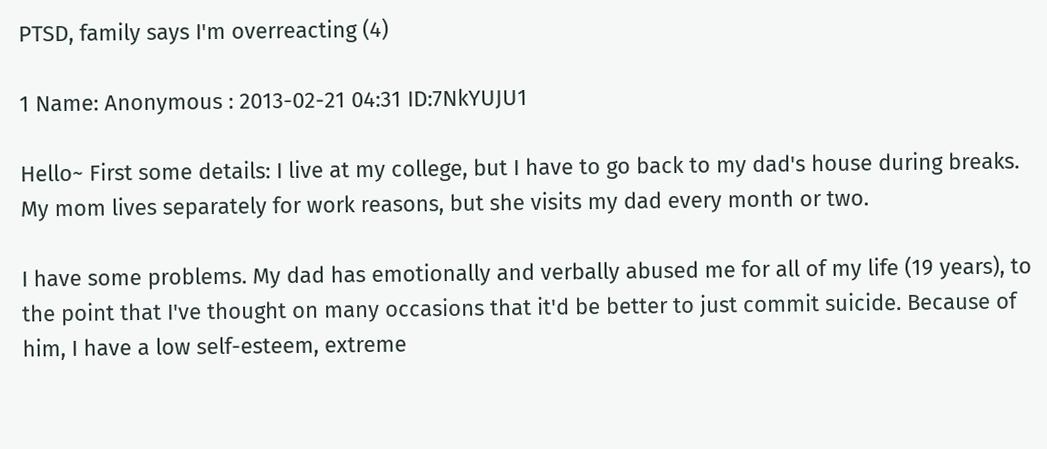PTSD, family says I'm overreacting (4)

1 Name: Anonymous : 2013-02-21 04:31 ID:7NkYUJU1

Hello~ First some details: I live at my college, but I have to go back to my dad's house during breaks. My mom lives separately for work reasons, but she visits my dad every month or two.

I have some problems. My dad has emotionally and verbally abused me for all of my life (19 years), to the point that I've thought on many occasions that it'd be better to just commit suicide. Because of him, I have a low self-esteem, extreme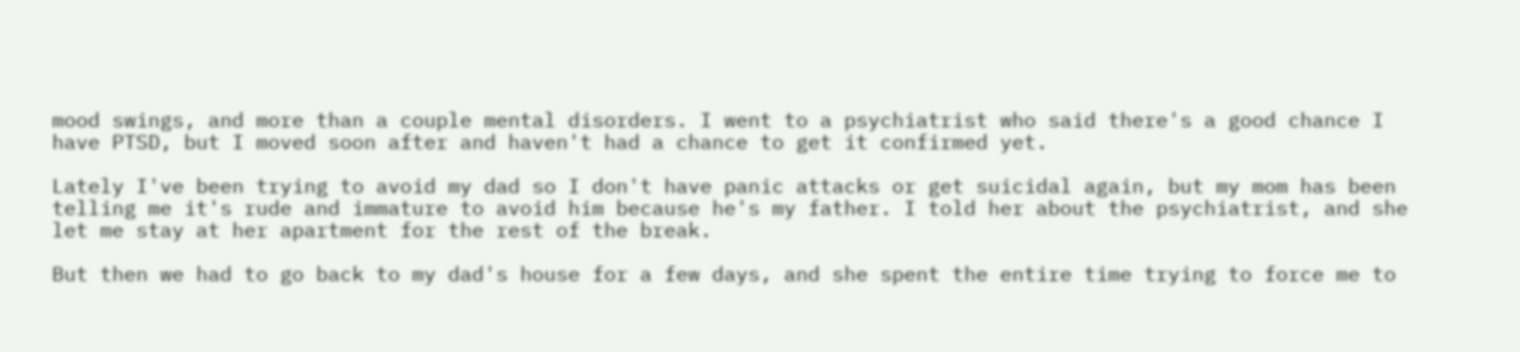mood swings, and more than a couple mental disorders. I went to a psychiatrist who said there's a good chance I have PTSD, but I moved soon after and haven't had a chance to get it confirmed yet.

Lately I've been trying to avoid my dad so I don't have panic attacks or get suicidal again, but my mom has been telling me it's rude and immature to avoid him because he's my father. I told her about the psychiatrist, and she let me stay at her apartment for the rest of the break.

But then we had to go back to my dad's house for a few days, and she spent the entire time trying to force me to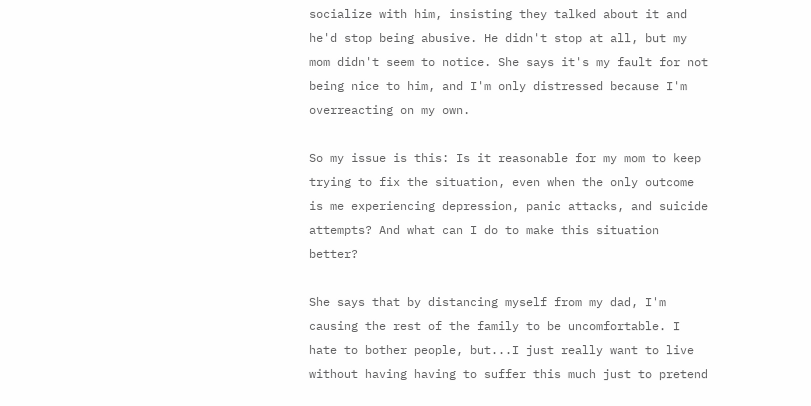socialize with him, insisting they talked about it and he'd stop being abusive. He didn't stop at all, but my mom didn't seem to notice. She says it's my fault for not being nice to him, and I'm only distressed because I'm overreacting on my own.

So my issue is this: Is it reasonable for my mom to keep trying to fix the situation, even when the only outcome is me experiencing depression, panic attacks, and suicide attempts? And what can I do to make this situation better?

She says that by distancing myself from my dad, I'm causing the rest of the family to be uncomfortable. I hate to bother people, but...I just really want to live without having having to suffer this much just to pretend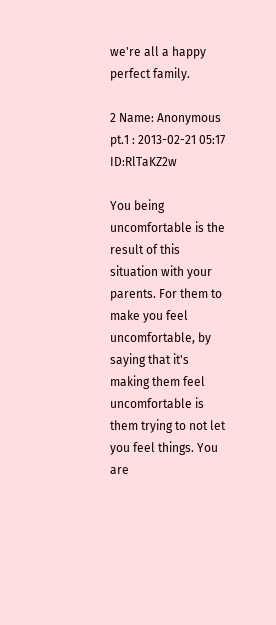we're all a happy perfect family.

2 Name: Anonymous pt.1 : 2013-02-21 05:17 ID:RlTaKZ2w

You being uncomfortable is the result of this situation with your parents. For them to make you feel uncomfortable, by saying that it's making them feel uncomfortable is them trying to not let you feel things. You are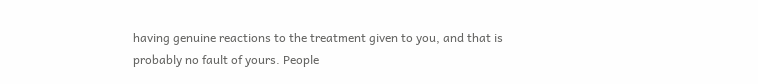having genuine reactions to the treatment given to you, and that is probably no fault of yours. People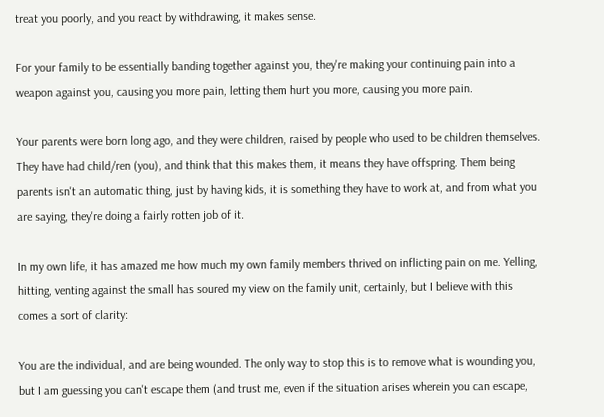treat you poorly, and you react by withdrawing, it makes sense.

For your family to be essentially banding together against you, they're making your continuing pain into a weapon against you, causing you more pain, letting them hurt you more, causing you more pain.

Your parents were born long ago, and they were children, raised by people who used to be children themselves. They have had child/ren (you), and think that this makes them, it means they have offspring. Them being parents isn't an automatic thing, just by having kids, it is something they have to work at, and from what you are saying, they're doing a fairly rotten job of it.

In my own life, it has amazed me how much my own family members thrived on inflicting pain on me. Yelling, hitting, venting against the small has soured my view on the family unit, certainly, but I believe with this comes a sort of clarity:

You are the individual, and are being wounded. The only way to stop this is to remove what is wounding you, but I am guessing you can't escape them (and trust me, even if the situation arises wherein you can escape,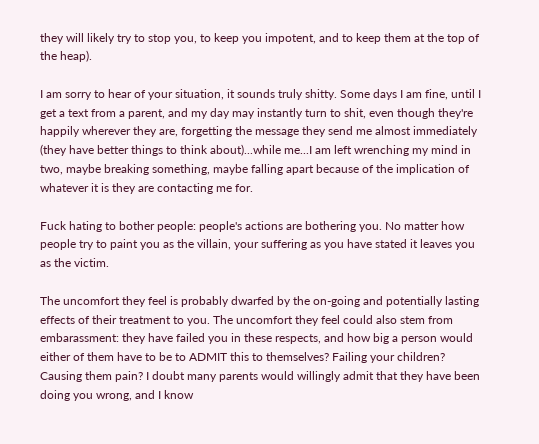they will likely try to stop you, to keep you impotent, and to keep them at the top of the heap).

I am sorry to hear of your situation, it sounds truly shitty. Some days I am fine, until I get a text from a parent, and my day may instantly turn to shit, even though they're happily wherever they are, forgetting the message they send me almost immediately (they have better things to think about)...while me...I am left wrenching my mind in two, maybe breaking something, maybe falling apart because of the implication of whatever it is they are contacting me for.

Fuck hating to bother people: people's actions are bothering you. No matter how people try to paint you as the villain, your suffering as you have stated it leaves you as the victim.

The uncomfort they feel is probably dwarfed by the on-going and potentially lasting effects of their treatment to you. The uncomfort they feel could also stem from embarassment: they have failed you in these respects, and how big a person would either of them have to be to ADMIT this to themselves? Failing your children? Causing them pain? I doubt many parents would willingly admit that they have been doing you wrong, and I know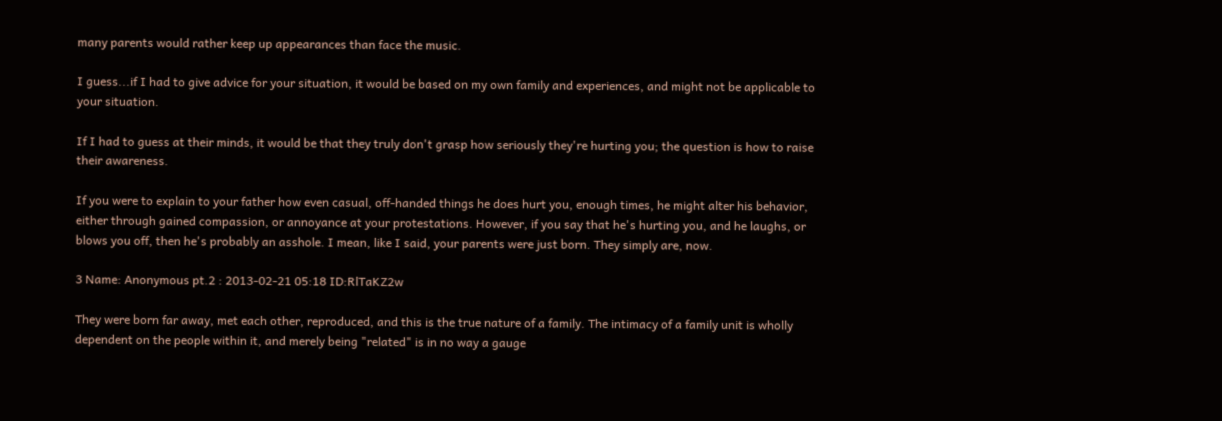many parents would rather keep up appearances than face the music.

I guess...if I had to give advice for your situation, it would be based on my own family and experiences, and might not be applicable to your situation.

If I had to guess at their minds, it would be that they truly don't grasp how seriously they're hurting you; the question is how to raise their awareness.

If you were to explain to your father how even casual, off-handed things he does hurt you, enough times, he might alter his behavior, either through gained compassion, or annoyance at your protestations. However, if you say that he's hurting you, and he laughs, or blows you off, then he's probably an asshole. I mean, like I said, your parents were just born. They simply are, now.

3 Name: Anonymous pt.2 : 2013-02-21 05:18 ID:RlTaKZ2w

They were born far away, met each other, reproduced, and this is the true nature of a family. The intimacy of a family unit is wholly dependent on the people within it, and merely being "related" is in no way a gauge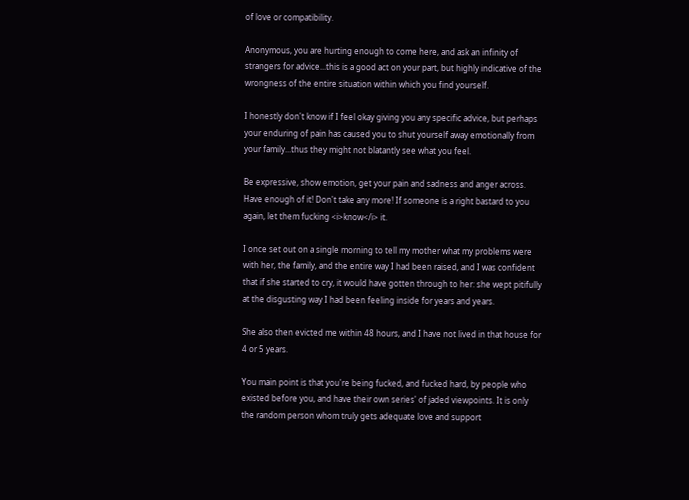of love or compatibility.

Anonymous, you are hurting enough to come here, and ask an infinity of strangers for advice...this is a good act on your part, but highly indicative of the wrongness of the entire situation within which you find yourself.

I honestly don't know if I feel okay giving you any specific advice, but perhaps your enduring of pain has caused you to shut yourself away emotionally from your family...thus they might not blatantly see what you feel.

Be expressive, show emotion, get your pain and sadness and anger across. Have enough of it! Don't take any more! If someone is a right bastard to you again, let them fucking <i>know</i> it.

I once set out on a single morning to tell my mother what my problems were with her, the family, and the entire way I had been raised, and I was confident that if she started to cry, it would have gotten through to her: she wept pitifully at the disgusting way I had been feeling inside for years and years.

She also then evicted me within 48 hours, and I have not lived in that house for 4 or 5 years.

You main point is that you're being fucked, and fucked hard, by people who existed before you, and have their own series' of jaded viewpoints. It is only the random person whom truly gets adequate love and support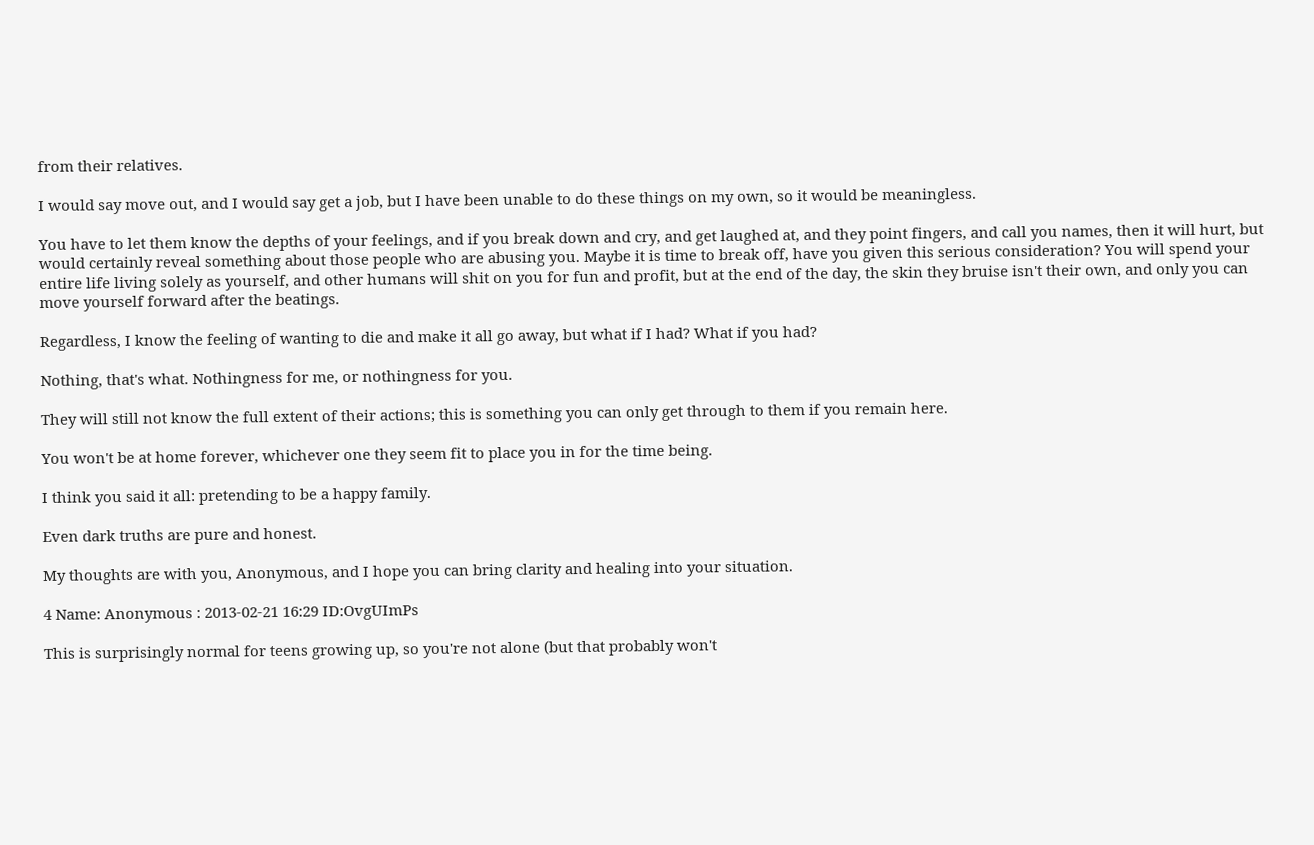from their relatives.

I would say move out, and I would say get a job, but I have been unable to do these things on my own, so it would be meaningless.

You have to let them know the depths of your feelings, and if you break down and cry, and get laughed at, and they point fingers, and call you names, then it will hurt, but would certainly reveal something about those people who are abusing you. Maybe it is time to break off, have you given this serious consideration? You will spend your entire life living solely as yourself, and other humans will shit on you for fun and profit, but at the end of the day, the skin they bruise isn't their own, and only you can move yourself forward after the beatings.

Regardless, I know the feeling of wanting to die and make it all go away, but what if I had? What if you had?

Nothing, that's what. Nothingness for me, or nothingness for you.

They will still not know the full extent of their actions; this is something you can only get through to them if you remain here.

You won't be at home forever, whichever one they seem fit to place you in for the time being.

I think you said it all: pretending to be a happy family.

Even dark truths are pure and honest.

My thoughts are with you, Anonymous, and I hope you can bring clarity and healing into your situation.

4 Name: Anonymous : 2013-02-21 16:29 ID:OvgUImPs

This is surprisingly normal for teens growing up, so you're not alone (but that probably won't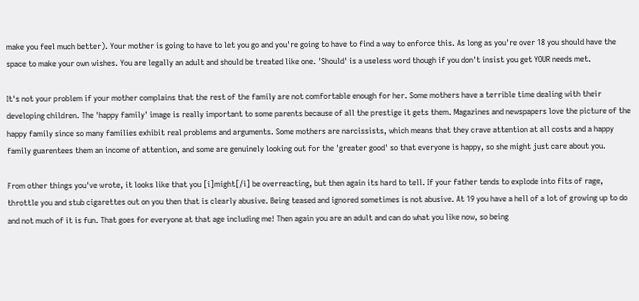make you feel much better). Your mother is going to have to let you go and you're going to have to find a way to enforce this. As long as you're over 18 you should have the space to make your own wishes. You are legally an adult and should be treated like one. 'Should' is a useless word though if you don't insist you get YOUR needs met.

It's not your problem if your mother complains that the rest of the family are not comfortable enough for her. Some mothers have a terrible time dealing with their developing children. The 'happy family' image is really important to some parents because of all the prestige it gets them. Magazines and newspapers love the picture of the happy family since so many families exhibit real problems and arguments. Some mothers are narcissists, which means that they crave attention at all costs and a happy family guarentees them an income of attention, and some are genuinely looking out for the 'greater good' so that everyone is happy, so she might just care about you.

From other things you've wrote, it looks like that you [i]might[/i] be overreacting, but then again its hard to tell. If your father tends to explode into fits of rage, throttle you and stub cigarettes out on you then that is clearly abusive. Being teased and ignored sometimes is not abusive. At 19 you have a hell of a lot of growing up to do and not much of it is fun. That goes for everyone at that age including me! Then again you are an adult and can do what you like now, so being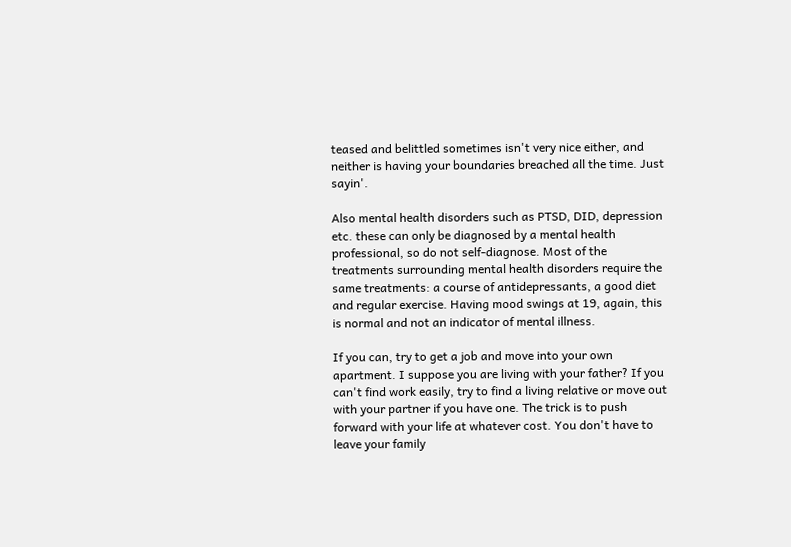teased and belittled sometimes isn't very nice either, and neither is having your boundaries breached all the time. Just sayin'.

Also mental health disorders such as PTSD, DID, depression etc. these can only be diagnosed by a mental health professional, so do not self-diagnose. Most of the treatments surrounding mental health disorders require the same treatments: a course of antidepressants, a good diet and regular exercise. Having mood swings at 19, again, this is normal and not an indicator of mental illness.

If you can, try to get a job and move into your own apartment. I suppose you are living with your father? If you can't find work easily, try to find a living relative or move out with your partner if you have one. The trick is to push forward with your life at whatever cost. You don't have to leave your family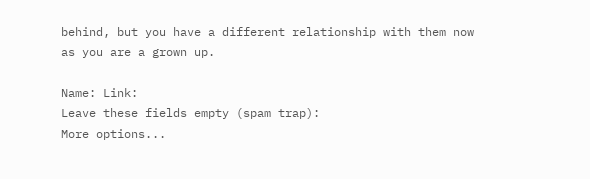behind, but you have a different relationship with them now as you are a grown up.

Name: Link:
Leave these fields empty (spam trap):
More options...